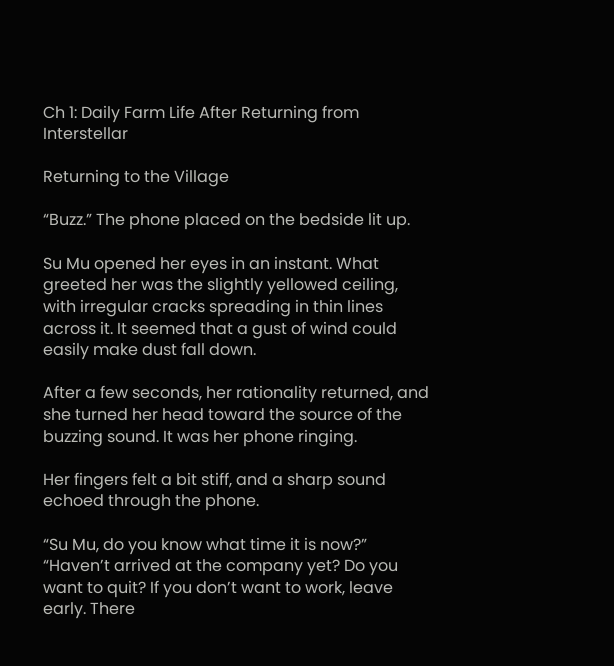Ch 1: Daily Farm Life After Returning from Interstellar

Returning to the Village

“Buzz.” The phone placed on the bedside lit up.

Su Mu opened her eyes in an instant. What greeted her was the slightly yellowed ceiling, with irregular cracks spreading in thin lines across it. It seemed that a gust of wind could easily make dust fall down.

After a few seconds, her rationality returned, and she turned her head toward the source of the buzzing sound. It was her phone ringing.

Her fingers felt a bit stiff, and a sharp sound echoed through the phone.

“Su Mu, do you know what time it is now?”
“Haven’t arrived at the company yet? Do you want to quit? If you don’t want to work, leave early. There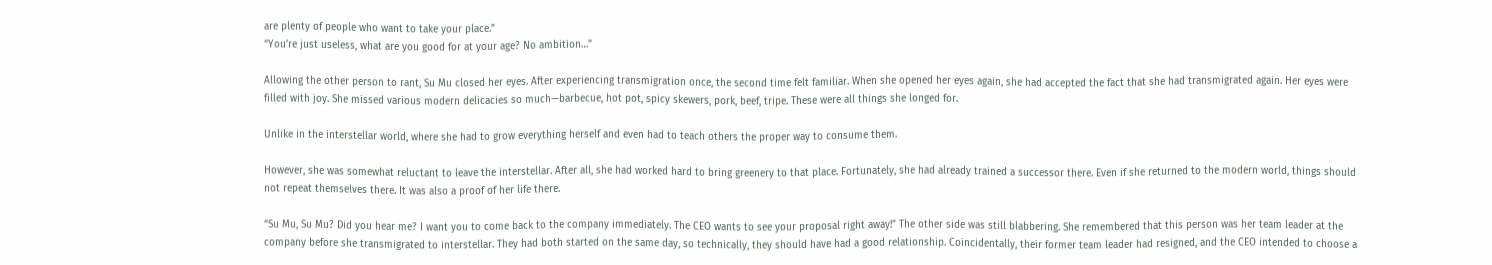are plenty of people who want to take your place.”
“You’re just useless, what are you good for at your age? No ambition…”

Allowing the other person to rant, Su Mu closed her eyes. After experiencing transmigration once, the second time felt familiar. When she opened her eyes again, she had accepted the fact that she had transmigrated again. Her eyes were filled with joy. She missed various modern delicacies so much—barbecue, hot pot, spicy skewers, pork, beef, tripe. These were all things she longed for.

Unlike in the interstellar world, where she had to grow everything herself and even had to teach others the proper way to consume them.

However, she was somewhat reluctant to leave the interstellar. After all, she had worked hard to bring greenery to that place. Fortunately, she had already trained a successor there. Even if she returned to the modern world, things should not repeat themselves there. It was also a proof of her life there.

“Su Mu, Su Mu? Did you hear me? I want you to come back to the company immediately. The CEO wants to see your proposal right away!” The other side was still blabbering. She remembered that this person was her team leader at the company before she transmigrated to interstellar. They had both started on the same day, so technically, they should have had a good relationship. Coincidentally, their former team leader had resigned, and the CEO intended to choose a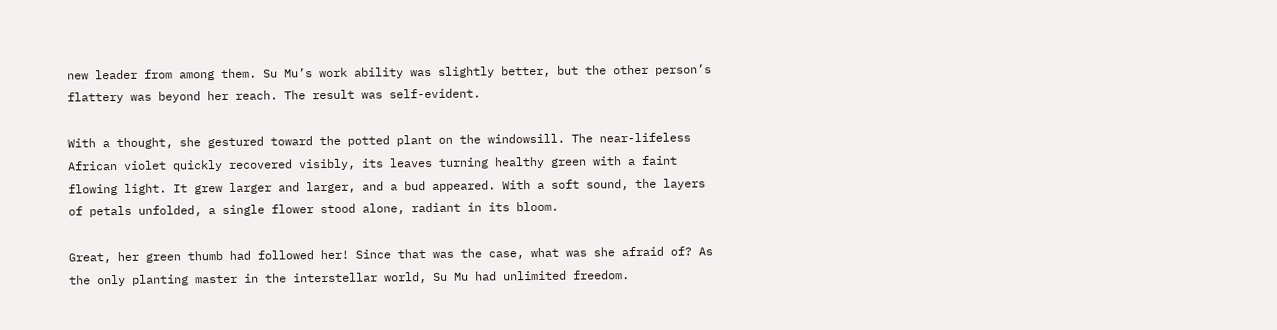new leader from among them. Su Mu’s work ability was slightly better, but the other person’s flattery was beyond her reach. The result was self-evident.

With a thought, she gestured toward the potted plant on the windowsill. The near-lifeless African violet quickly recovered visibly, its leaves turning healthy green with a faint flowing light. It grew larger and larger, and a bud appeared. With a soft sound, the layers of petals unfolded, a single flower stood alone, radiant in its bloom.

Great, her green thumb had followed her! Since that was the case, what was she afraid of? As the only planting master in the interstellar world, Su Mu had unlimited freedom.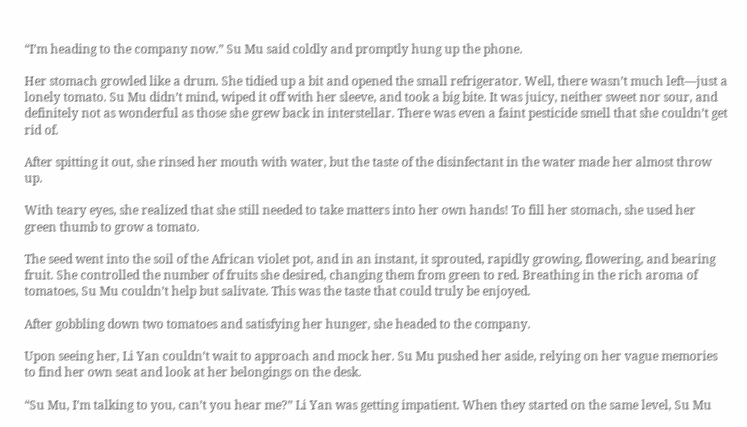“I’m heading to the company now.” Su Mu said coldly and promptly hung up the phone.

Her stomach growled like a drum. She tidied up a bit and opened the small refrigerator. Well, there wasn’t much left—just a lonely tomato. Su Mu didn’t mind, wiped it off with her sleeve, and took a big bite. It was juicy, neither sweet nor sour, and definitely not as wonderful as those she grew back in interstellar. There was even a faint pesticide smell that she couldn’t get rid of.

After spitting it out, she rinsed her mouth with water, but the taste of the disinfectant in the water made her almost throw up.

With teary eyes, she realized that she still needed to take matters into her own hands! To fill her stomach, she used her green thumb to grow a tomato.

The seed went into the soil of the African violet pot, and in an instant, it sprouted, rapidly growing, flowering, and bearing fruit. She controlled the number of fruits she desired, changing them from green to red. Breathing in the rich aroma of tomatoes, Su Mu couldn’t help but salivate. This was the taste that could truly be enjoyed.

After gobbling down two tomatoes and satisfying her hunger, she headed to the company.

Upon seeing her, Li Yan couldn’t wait to approach and mock her. Su Mu pushed her aside, relying on her vague memories to find her own seat and look at her belongings on the desk.

“Su Mu, I’m talking to you, can’t you hear me?” Li Yan was getting impatient. When they started on the same level, Su Mu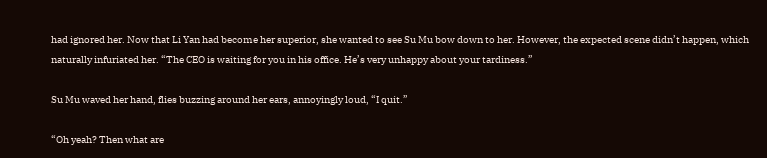had ignored her. Now that Li Yan had become her superior, she wanted to see Su Mu bow down to her. However, the expected scene didn’t happen, which naturally infuriated her. “The CEO is waiting for you in his office. He’s very unhappy about your tardiness.”

Su Mu waved her hand, flies buzzing around her ears, annoyingly loud, “I quit.”

“Oh yeah? Then what are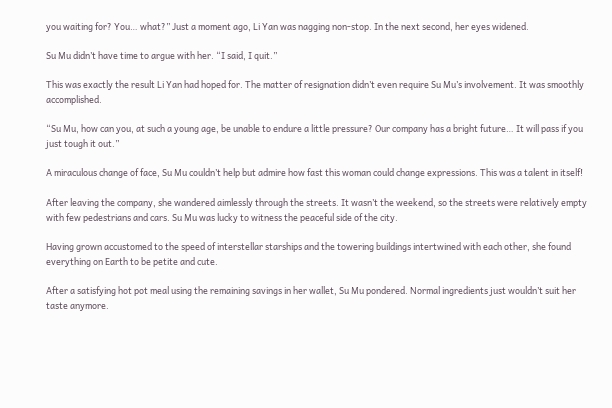you waiting for? You… what?” Just a moment ago, Li Yan was nagging non-stop. In the next second, her eyes widened.

Su Mu didn’t have time to argue with her. “I said, I quit.”

This was exactly the result Li Yan had hoped for. The matter of resignation didn’t even require Su Mu’s involvement. It was smoothly accomplished.

“Su Mu, how can you, at such a young age, be unable to endure a little pressure? Our company has a bright future… It will pass if you just tough it out.”

A miraculous change of face, Su Mu couldn’t help but admire how fast this woman could change expressions. This was a talent in itself!

After leaving the company, she wandered aimlessly through the streets. It wasn’t the weekend, so the streets were relatively empty with few pedestrians and cars. Su Mu was lucky to witness the peaceful side of the city.

Having grown accustomed to the speed of interstellar starships and the towering buildings intertwined with each other, she found everything on Earth to be petite and cute.

After a satisfying hot pot meal using the remaining savings in her wallet, Su Mu pondered. Normal ingredients just wouldn’t suit her taste anymore.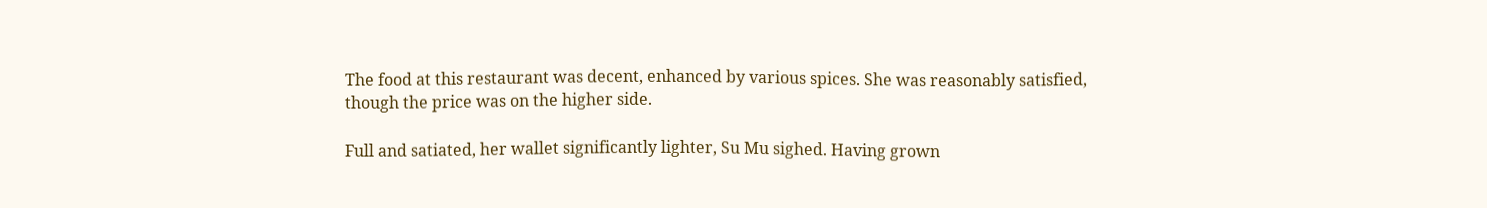The food at this restaurant was decent, enhanced by various spices. She was reasonably satisfied, though the price was on the higher side.

Full and satiated, her wallet significantly lighter, Su Mu sighed. Having grown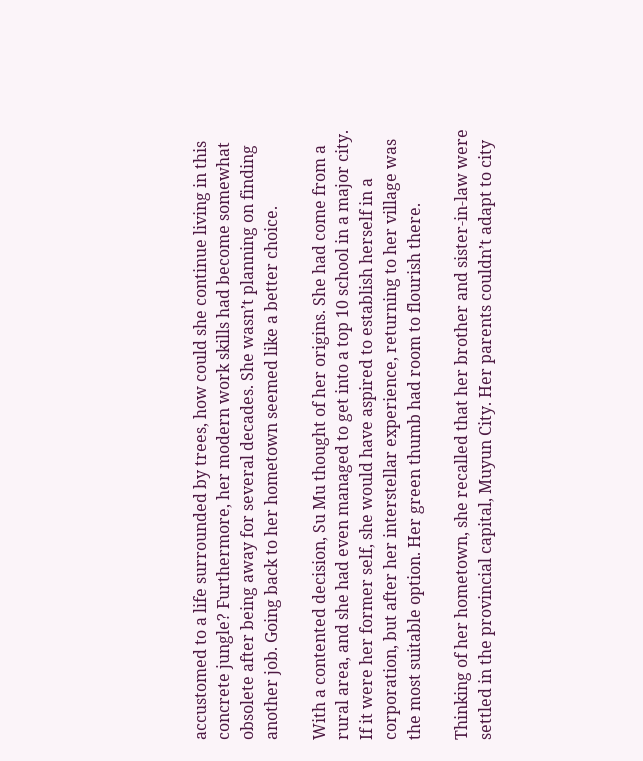accustomed to a life surrounded by trees, how could she continue living in this concrete jungle? Furthermore, her modern work skills had become somewhat obsolete after being away for several decades. She wasn’t planning on finding another job. Going back to her hometown seemed like a better choice.

With a contented decision, Su Mu thought of her origins. She had come from a rural area, and she had even managed to get into a top 10 school in a major city. If it were her former self, she would have aspired to establish herself in a corporation, but after her interstellar experience, returning to her village was the most suitable option. Her green thumb had room to flourish there.

Thinking of her hometown, she recalled that her brother and sister-in-law were settled in the provincial capital, Muyun City. Her parents couldn’t adapt to city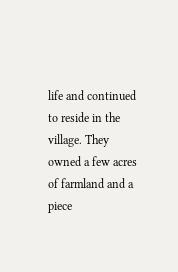life and continued to reside in the village. They owned a few acres of farmland and a piece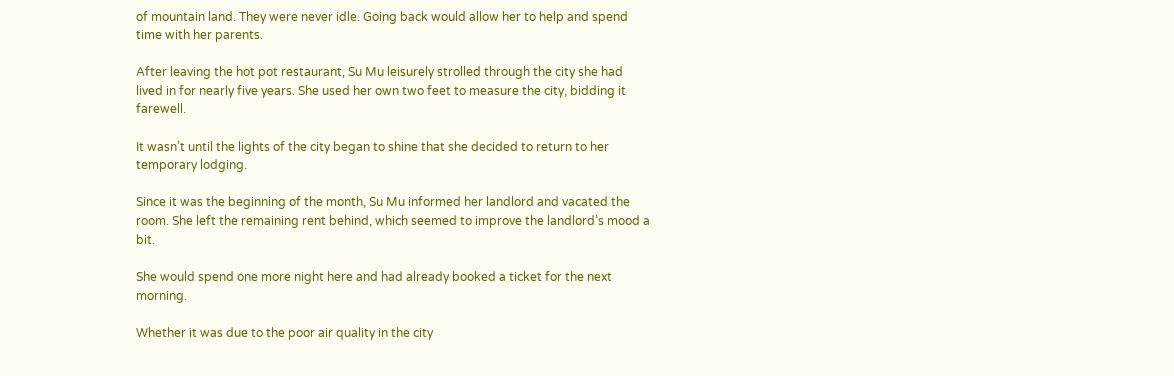of mountain land. They were never idle. Going back would allow her to help and spend time with her parents.

After leaving the hot pot restaurant, Su Mu leisurely strolled through the city she had lived in for nearly five years. She used her own two feet to measure the city, bidding it farewell.

It wasn’t until the lights of the city began to shine that she decided to return to her temporary lodging.

Since it was the beginning of the month, Su Mu informed her landlord and vacated the room. She left the remaining rent behind, which seemed to improve the landlord’s mood a bit.

She would spend one more night here and had already booked a ticket for the next morning.

Whether it was due to the poor air quality in the city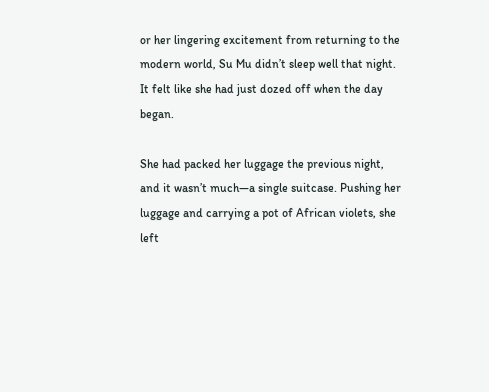or her lingering excitement from returning to the modern world, Su Mu didn’t sleep well that night. It felt like she had just dozed off when the day began.

She had packed her luggage the previous night, and it wasn’t much—a single suitcase. Pushing her luggage and carrying a pot of African violets, she left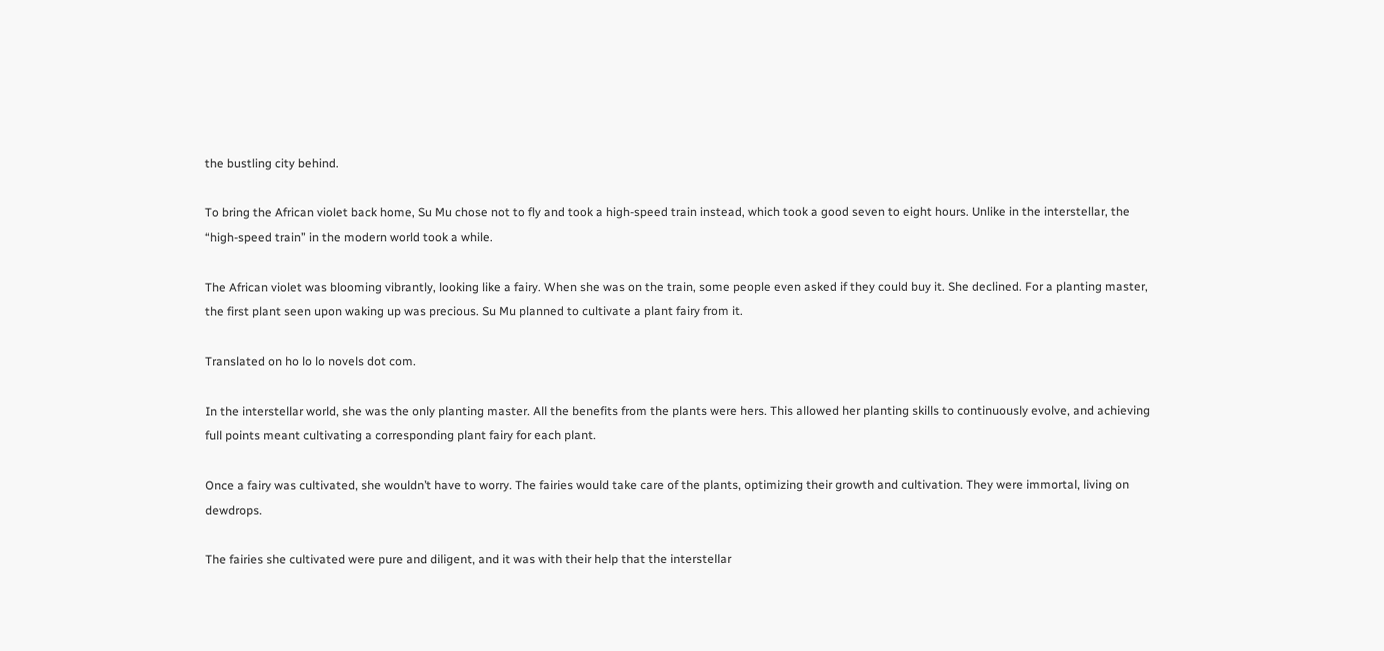the bustling city behind.

To bring the African violet back home, Su Mu chose not to fly and took a high-speed train instead, which took a good seven to eight hours. Unlike in the interstellar, the “high-speed train” in the modern world took a while.

The African violet was blooming vibrantly, looking like a fairy. When she was on the train, some people even asked if they could buy it. She declined. For a planting master, the first plant seen upon waking up was precious. Su Mu planned to cultivate a plant fairy from it.

Translated on ho lo lo novels dot com.

In the interstellar world, she was the only planting master. All the benefits from the plants were hers. This allowed her planting skills to continuously evolve, and achieving full points meant cultivating a corresponding plant fairy for each plant.

Once a fairy was cultivated, she wouldn’t have to worry. The fairies would take care of the plants, optimizing their growth and cultivation. They were immortal, living on dewdrops.

The fairies she cultivated were pure and diligent, and it was with their help that the interstellar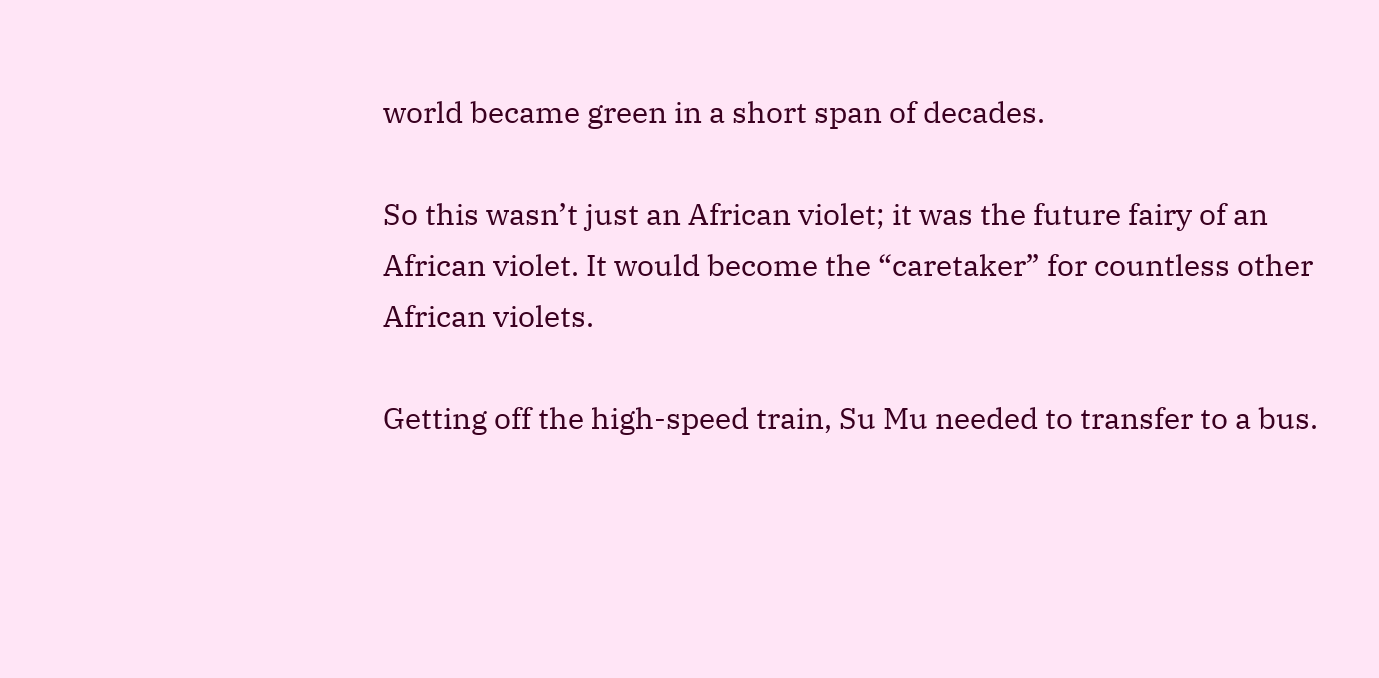world became green in a short span of decades.

So this wasn’t just an African violet; it was the future fairy of an African violet. It would become the “caretaker” for countless other African violets.

Getting off the high-speed train, Su Mu needed to transfer to a bus.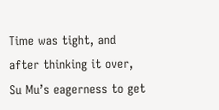Time was tight, and after thinking it over, Su Mu’s eagerness to get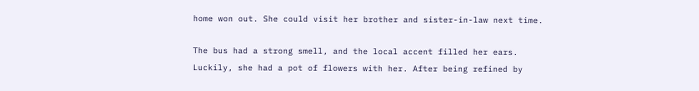home won out. She could visit her brother and sister-in-law next time.

The bus had a strong smell, and the local accent filled her ears. Luckily, she had a pot of flowers with her. After being refined by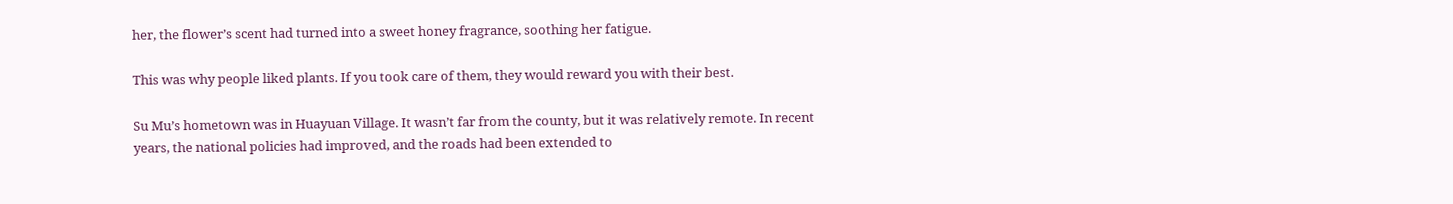her, the flower’s scent had turned into a sweet honey fragrance, soothing her fatigue.

This was why people liked plants. If you took care of them, they would reward you with their best.

Su Mu’s hometown was in Huayuan Village. It wasn’t far from the county, but it was relatively remote. In recent years, the national policies had improved, and the roads had been extended to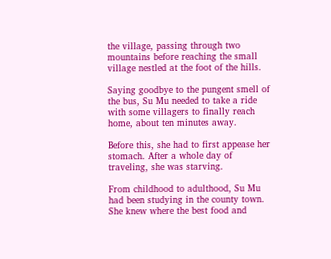the village, passing through two mountains before reaching the small village nestled at the foot of the hills.

Saying goodbye to the pungent smell of the bus, Su Mu needed to take a ride with some villagers to finally reach home, about ten minutes away.

Before this, she had to first appease her stomach. After a whole day of traveling, she was starving.

From childhood to adulthood, Su Mu had been studying in the county town. She knew where the best food and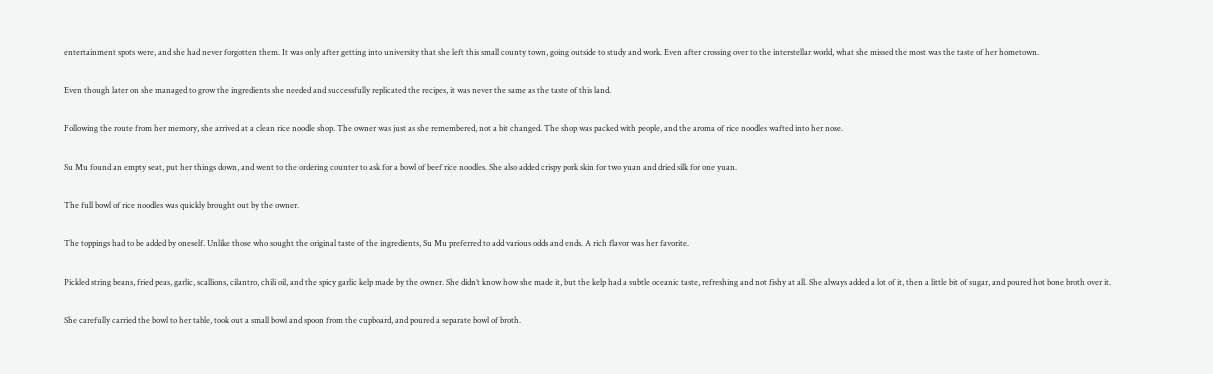entertainment spots were, and she had never forgotten them. It was only after getting into university that she left this small county town, going outside to study and work. Even after crossing over to the interstellar world, what she missed the most was the taste of her hometown.

Even though later on she managed to grow the ingredients she needed and successfully replicated the recipes, it was never the same as the taste of this land.

Following the route from her memory, she arrived at a clean rice noodle shop. The owner was just as she remembered, not a bit changed. The shop was packed with people, and the aroma of rice noodles wafted into her nose.

Su Mu found an empty seat, put her things down, and went to the ordering counter to ask for a bowl of beef rice noodles. She also added crispy pork skin for two yuan and dried silk for one yuan.

The full bowl of rice noodles was quickly brought out by the owner.

The toppings had to be added by oneself. Unlike those who sought the original taste of the ingredients, Su Mu preferred to add various odds and ends. A rich flavor was her favorite.

Pickled string beans, fried peas, garlic, scallions, cilantro, chili oil, and the spicy garlic kelp made by the owner. She didn’t know how she made it, but the kelp had a subtle oceanic taste, refreshing and not fishy at all. She always added a lot of it, then a little bit of sugar, and poured hot bone broth over it.

She carefully carried the bowl to her table, took out a small bowl and spoon from the cupboard, and poured a separate bowl of broth.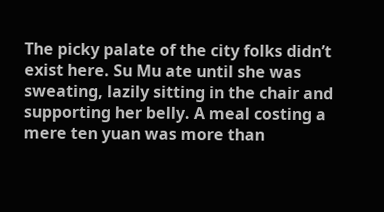The picky palate of the city folks didn’t exist here. Su Mu ate until she was sweating, lazily sitting in the chair and supporting her belly. A meal costing a mere ten yuan was more than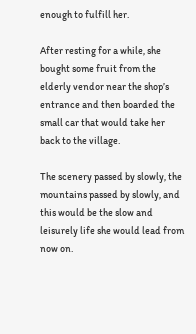enough to fulfill her.

After resting for a while, she bought some fruit from the elderly vendor near the shop’s entrance and then boarded the small car that would take her back to the village.

The scenery passed by slowly, the mountains passed by slowly, and this would be the slow and leisurely life she would lead from now on.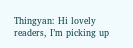Thingyan: Hi lovely readers, I’m picking up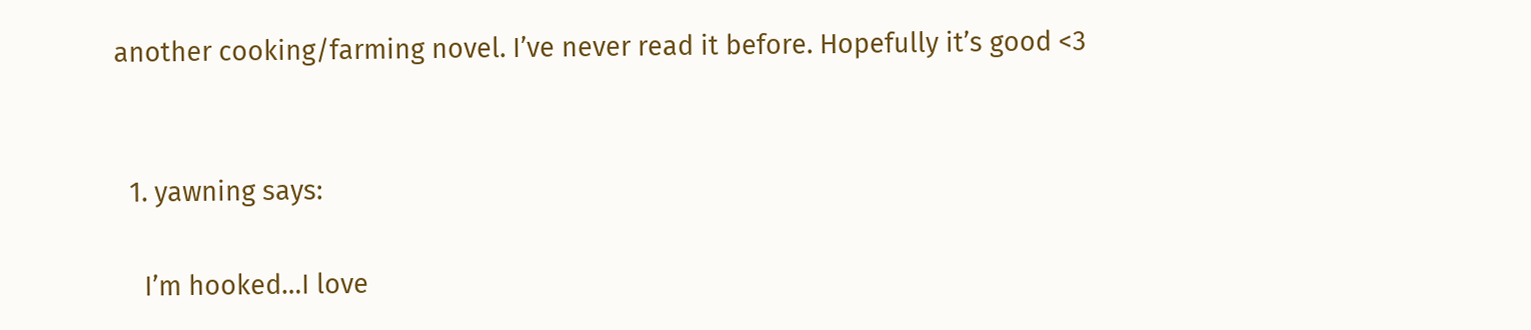another cooking/farming novel. I’ve never read it before. Hopefully it’s good <3


  1. yawning says:

    I’m hooked…I love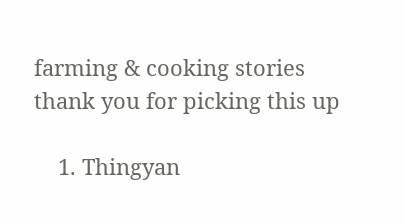farming & cooking stories  thank you for picking this up

    1. Thingyan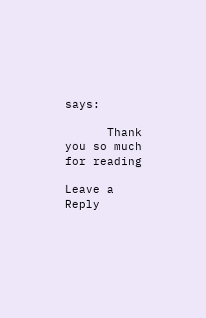says:

      Thank you so much for reading

Leave a Reply